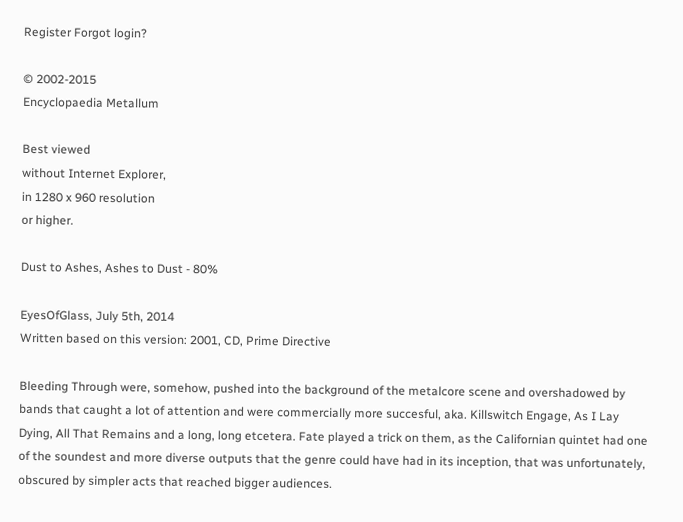Register Forgot login?

© 2002-2015
Encyclopaedia Metallum

Best viewed
without Internet Explorer,
in 1280 x 960 resolution
or higher.

Dust to Ashes, Ashes to Dust - 80%

EyesOfGlass, July 5th, 2014
Written based on this version: 2001, CD, Prime Directive

Bleeding Through were, somehow, pushed into the background of the metalcore scene and overshadowed by bands that caught a lot of attention and were commercially more succesful, aka. Killswitch Engage, As I Lay Dying, All That Remains and a long, long etcetera. Fate played a trick on them, as the Californian quintet had one of the soundest and more diverse outputs that the genre could have had in its inception, that was unfortunately, obscured by simpler acts that reached bigger audiences.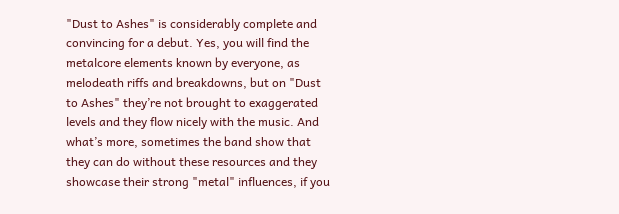"Dust to Ashes" is considerably complete and convincing for a debut. Yes, you will find the metalcore elements known by everyone, as melodeath riffs and breakdowns, but on "Dust to Ashes" they’re not brought to exaggerated levels and they flow nicely with the music. And what’s more, sometimes the band show that they can do without these resources and they showcase their strong "metal" influences, if you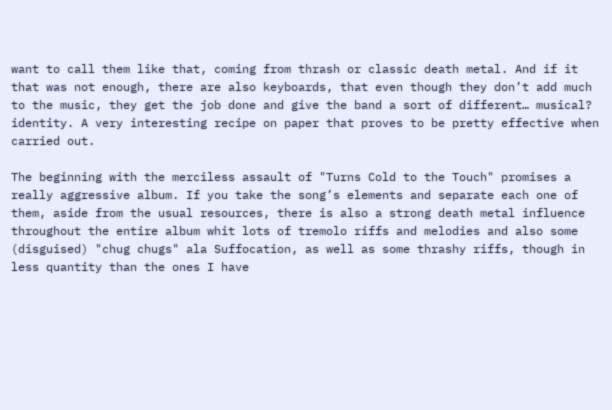want to call them like that, coming from thrash or classic death metal. And if it that was not enough, there are also keyboards, that even though they don’t add much to the music, they get the job done and give the band a sort of different… musical? identity. A very interesting recipe on paper that proves to be pretty effective when carried out.

The beginning with the merciless assault of "Turns Cold to the Touch" promises a really aggressive album. If you take the song’s elements and separate each one of them, aside from the usual resources, there is also a strong death metal influence throughout the entire album whit lots of tremolo riffs and melodies and also some (disguised) "chug chugs" ala Suffocation, as well as some thrashy riffs, though in less quantity than the ones I have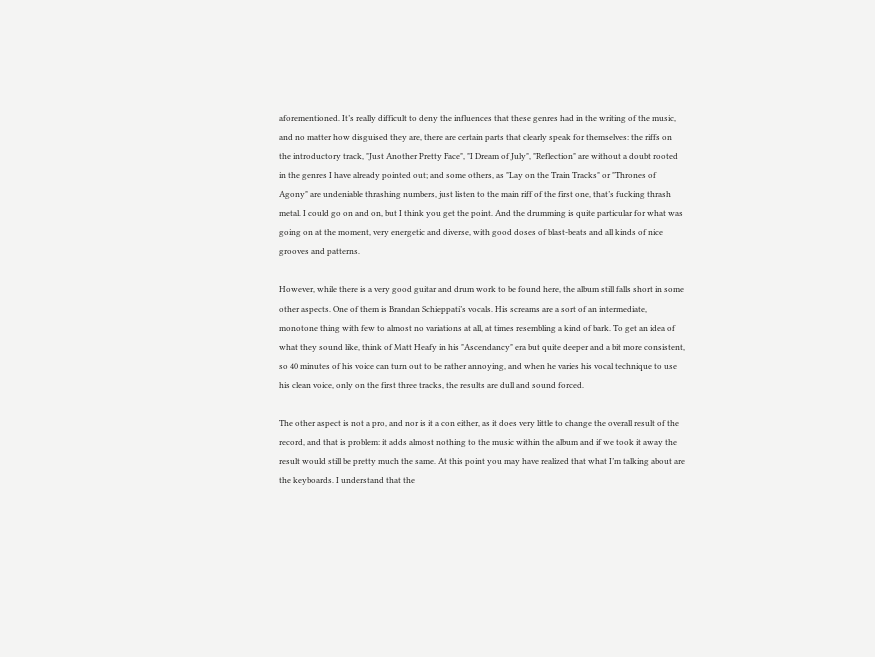aforementioned. It’s really difficult to deny the influences that these genres had in the writing of the music, and no matter how disguised they are, there are certain parts that clearly speak for themselves: the riffs on the introductory track, "Just Another Pretty Face", "I Dream of July", "Reflection" are without a doubt rooted in the genres I have already pointed out; and some others, as "Lay on the Train Tracks" or "Thrones of Agony" are undeniable thrashing numbers, just listen to the main riff of the first one, that’s fucking thrash metal. I could go on and on, but I think you get the point. And the drumming is quite particular for what was going on at the moment, very energetic and diverse, with good doses of blast-beats and all kinds of nice grooves and patterns.

However, while there is a very good guitar and drum work to be found here, the album still falls short in some other aspects. One of them is Brandan Schieppati’s vocals. His screams are a sort of an intermediate, monotone thing with few to almost no variations at all, at times resembling a kind of bark. To get an idea of what they sound like, think of Matt Heafy in his "Ascendancy" era but quite deeper and a bit more consistent, so 40 minutes of his voice can turn out to be rather annoying, and when he varies his vocal technique to use his clean voice, only on the first three tracks, the results are dull and sound forced.

The other aspect is not a pro, and nor is it a con either, as it does very little to change the overall result of the record, and that is problem: it adds almost nothing to the music within the album and if we took it away the result would still be pretty much the same. At this point you may have realized that what I’m talking about are the keyboards. I understand that the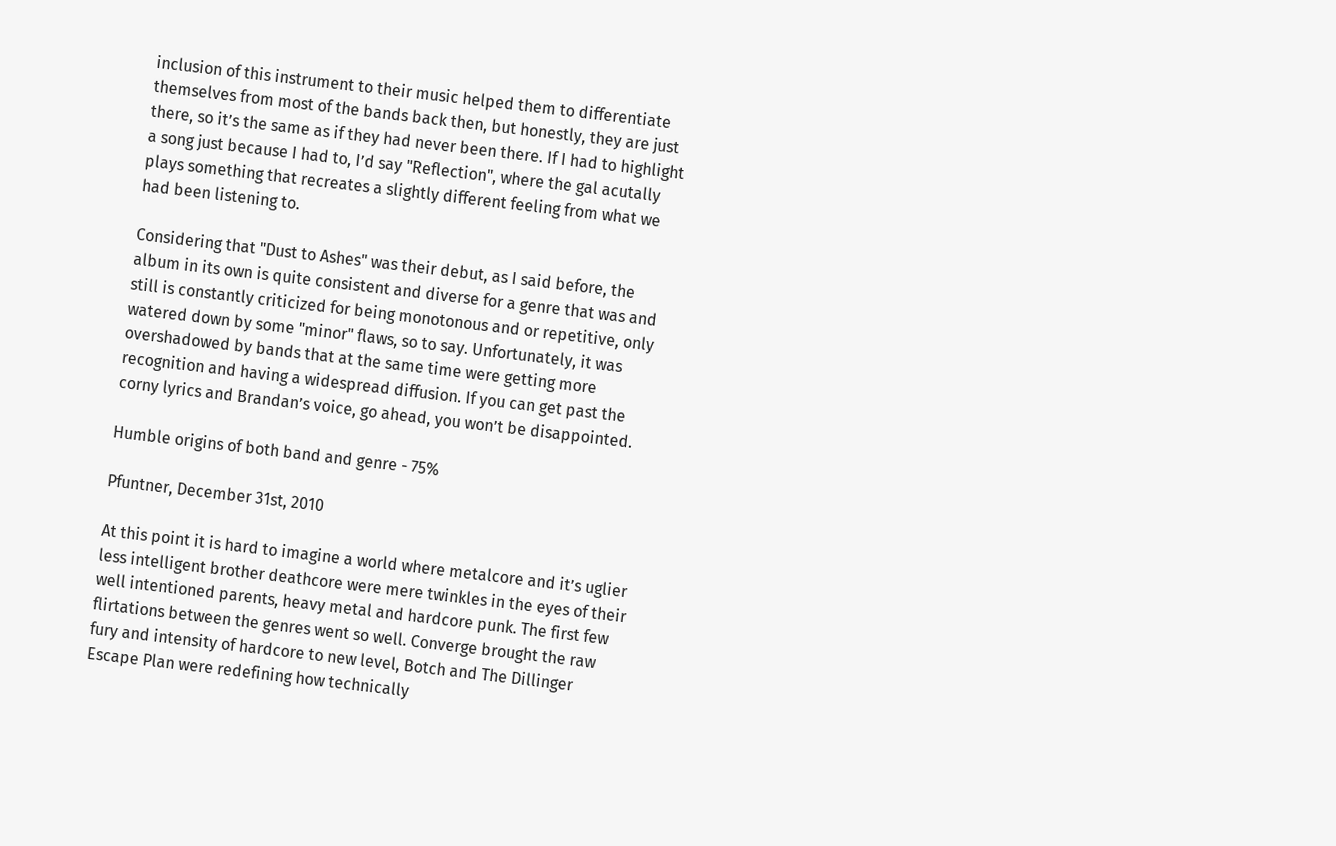inclusion of this instrument to their music helped them to differentiate themselves from most of the bands back then, but honestly, they are just there, so it’s the same as if they had never been there. If I had to highlight a song just because I had to, I’d say "Reflection", where the gal acutally plays something that recreates a slightly different feeling from what we had been listening to.

Considering that "Dust to Ashes" was their debut, as I said before, the album in its own is quite consistent and diverse for a genre that was and still is constantly criticized for being monotonous and or repetitive, only watered down by some "minor" flaws, so to say. Unfortunately, it was overshadowed by bands that at the same time were getting more recognition and having a widespread diffusion. If you can get past the corny lyrics and Brandan’s voice, go ahead, you won’t be disappointed.

Humble origins of both band and genre - 75%

Pfuntner, December 31st, 2010

At this point it is hard to imagine a world where metalcore and it’s uglier less intelligent brother deathcore were mere twinkles in the eyes of their well intentioned parents, heavy metal and hardcore punk. The first few flirtations between the genres went so well. Converge brought the raw fury and intensity of hardcore to new level, Botch and The Dillinger Escape Plan were redefining how technically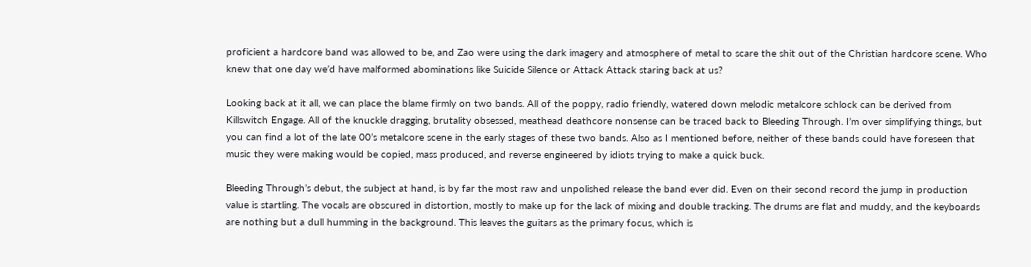proficient a hardcore band was allowed to be, and Zao were using the dark imagery and atmosphere of metal to scare the shit out of the Christian hardcore scene. Who knew that one day we’d have malformed abominations like Suicide Silence or Attack Attack staring back at us?

Looking back at it all, we can place the blame firmly on two bands. All of the poppy, radio friendly, watered down melodic metalcore schlock can be derived from Killswitch Engage. All of the knuckle dragging, brutality obsessed, meathead deathcore nonsense can be traced back to Bleeding Through. I’m over simplifying things, but you can find a lot of the late 00’s metalcore scene in the early stages of these two bands. Also as I mentioned before, neither of these bands could have foreseen that music they were making would be copied, mass produced, and reverse engineered by idiots trying to make a quick buck.

Bleeding Through’s debut, the subject at hand, is by far the most raw and unpolished release the band ever did. Even on their second record the jump in production value is startling. The vocals are obscured in distortion, mostly to make up for the lack of mixing and double tracking. The drums are flat and muddy, and the keyboards are nothing but a dull humming in the background. This leaves the guitars as the primary focus, which is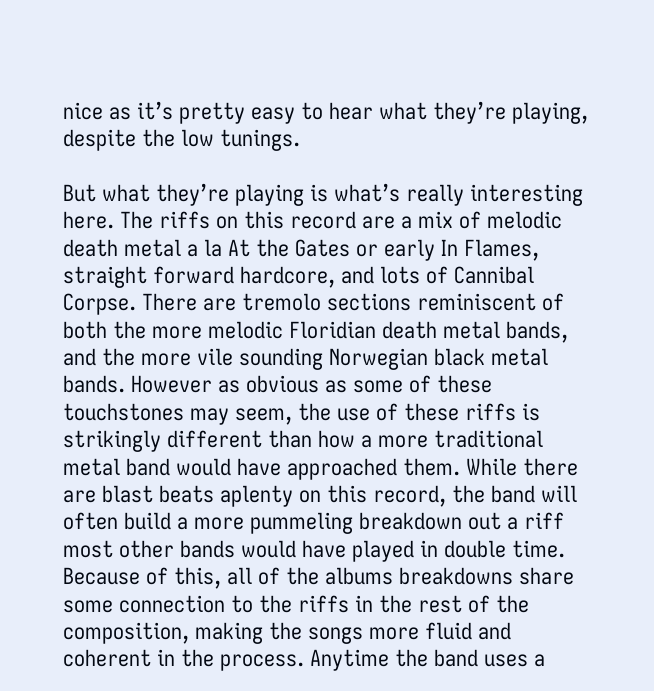nice as it’s pretty easy to hear what they’re playing, despite the low tunings.

But what they’re playing is what’s really interesting here. The riffs on this record are a mix of melodic death metal a la At the Gates or early In Flames, straight forward hardcore, and lots of Cannibal Corpse. There are tremolo sections reminiscent of both the more melodic Floridian death metal bands, and the more vile sounding Norwegian black metal bands. However as obvious as some of these touchstones may seem, the use of these riffs is strikingly different than how a more traditional metal band would have approached them. While there are blast beats aplenty on this record, the band will often build a more pummeling breakdown out a riff most other bands would have played in double time. Because of this, all of the albums breakdowns share some connection to the riffs in the rest of the composition, making the songs more fluid and coherent in the process. Anytime the band uses a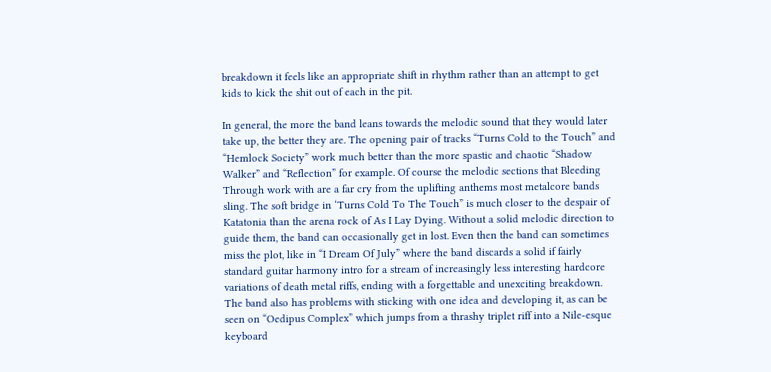breakdown it feels like an appropriate shift in rhythm rather than an attempt to get kids to kick the shit out of each in the pit.

In general, the more the band leans towards the melodic sound that they would later take up, the better they are. The opening pair of tracks “Turns Cold to the Touch” and “Hemlock Society” work much better than the more spastic and chaotic “Shadow Walker” and “Reflection” for example. Of course the melodic sections that Bleeding Through work with are a far cry from the uplifting anthems most metalcore bands sling. The soft bridge in ‘Turns Cold To The Touch” is much closer to the despair of Katatonia than the arena rock of As I Lay Dying. Without a solid melodic direction to guide them, the band can occasionally get in lost. Even then the band can sometimes miss the plot, like in “I Dream Of July” where the band discards a solid if fairly standard guitar harmony intro for a stream of increasingly less interesting hardcore variations of death metal riffs, ending with a forgettable and unexciting breakdown. The band also has problems with sticking with one idea and developing it, as can be seen on “Oedipus Complex” which jumps from a thrashy triplet riff into a Nile-esque keyboard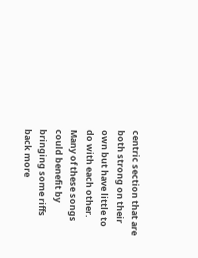centric section that are both strong on their own but have little to do with each other. Many of these songs could benefit by bringing some riffs back more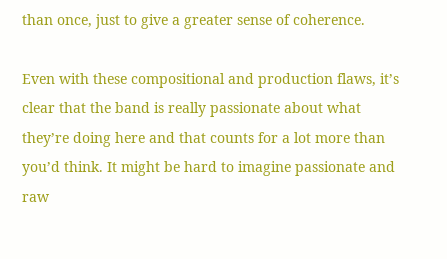than once, just to give a greater sense of coherence.

Even with these compositional and production flaws, it’s clear that the band is really passionate about what they’re doing here and that counts for a lot more than you’d think. It might be hard to imagine passionate and raw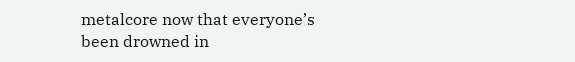metalcore now that everyone’s been drowned in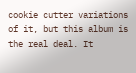cookie cutter variations of it, but this album is the real deal. It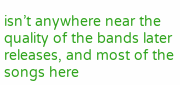isn’t anywhere near the quality of the bands later releases, and most of the songs here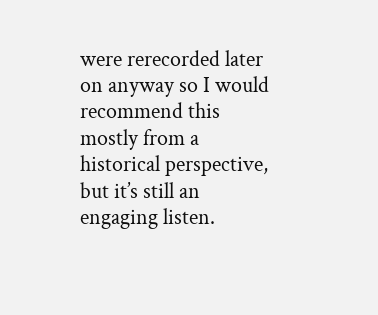were rerecorded later on anyway so I would recommend this mostly from a historical perspective, but it’s still an engaging listen.